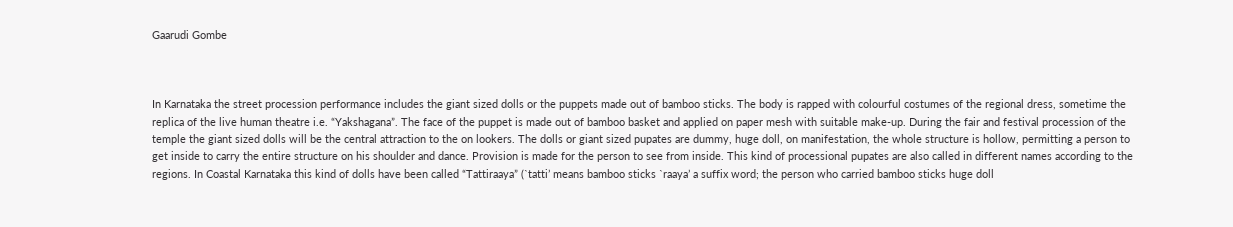Gaarudi Gombe



In Karnataka the street procession performance includes the giant sized dolls or the puppets made out of bamboo sticks. The body is rapped with colourful costumes of the regional dress, sometime the replica of the live human theatre i.e. “Yakshagana”. The face of the puppet is made out of bamboo basket and applied on paper mesh with suitable make-up. During the fair and festival procession of the temple the giant sized dolls will be the central attraction to the on lookers. The dolls or giant sized pupates are dummy, huge doll, on manifestation, the whole structure is hollow, permitting a person to get inside to carry the entire structure on his shoulder and dance. Provision is made for the person to see from inside. This kind of processional pupates are also called in different names according to the regions. In Coastal Karnataka this kind of dolls have been called “Tattiraaya” (`tatti’ means bamboo sticks `raaya’ a suffix word; the person who carried bamboo sticks huge doll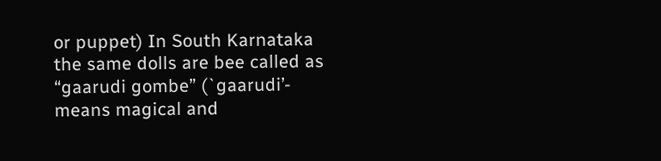or puppet) In South Karnataka the same dolls are bee called as “gaarudi gombe” (`gaarudi’- means magical and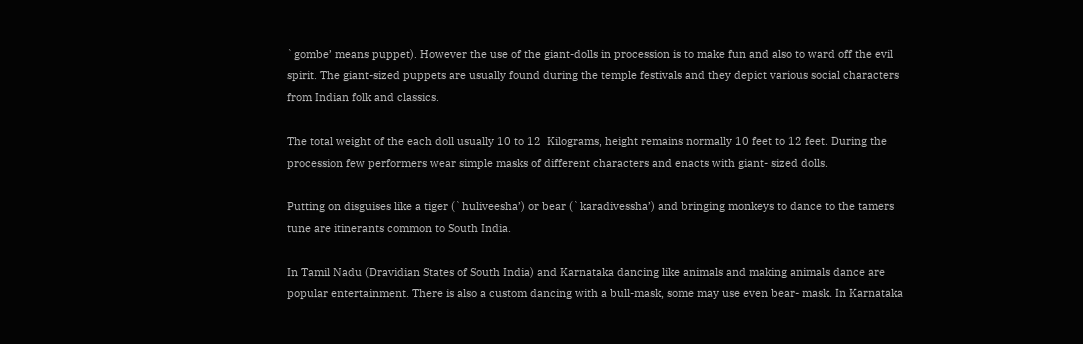`gombe’ means puppet). However the use of the giant-dolls in procession is to make fun and also to ward off the evil spirit. The giant-sized puppets are usually found during the temple festivals and they depict various social characters from Indian folk and classics.

The total weight of the each doll usually 10 to 12  Kilograms, height remains normally 10 feet to 12 feet. During the procession few performers wear simple masks of different characters and enacts with giant- sized dolls.

Putting on disguises like a tiger (`huliveesha’) or bear (`karadivessha’) and bringing monkeys to dance to the tamers tune are itinerants common to South India.

In Tamil Nadu (Dravidian States of South India) and Karnataka dancing like animals and making animals dance are popular entertainment. There is also a custom dancing with a bull-mask, some may use even bear- mask. In Karnataka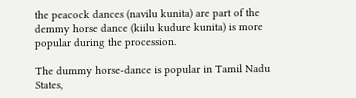the peacock dances (navilu kunita) are part of the demmy horse dance (kiilu kudure kunita) is more popular during the procession.

The dummy horse-dance is popular in Tamil Nadu States,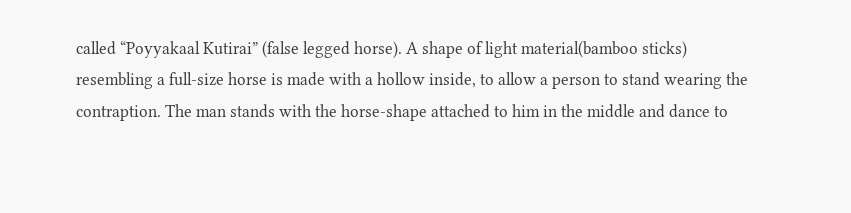called “Poyyakaal Kutirai” (false legged horse). A shape of light material(bamboo sticks) resembling a full-size horse is made with a hollow inside, to allow a person to stand wearing the contraption. The man stands with the horse-shape attached to him in the middle and dance to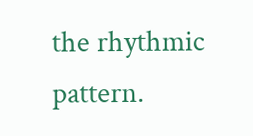the rhythmic pattern.